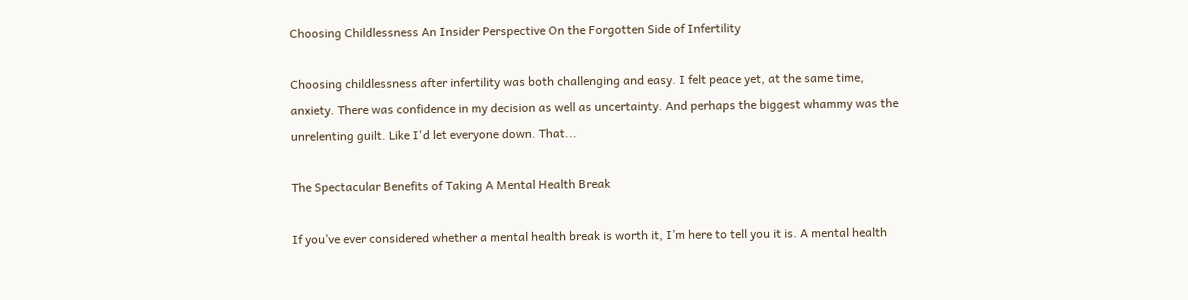Choosing Childlessness An Insider Perspective On the Forgotten Side of Infertility

Choosing childlessness after infertility was both challenging and easy. I felt peace yet, at the same time, anxiety. There was confidence in my decision as well as uncertainty. And perhaps the biggest whammy was the unrelenting guilt. Like I'd let everyone down. That...

The Spectacular Benefits of Taking A Mental Health Break

If you’ve ever considered whether a mental health break is worth it, I’m here to tell you it is. A mental health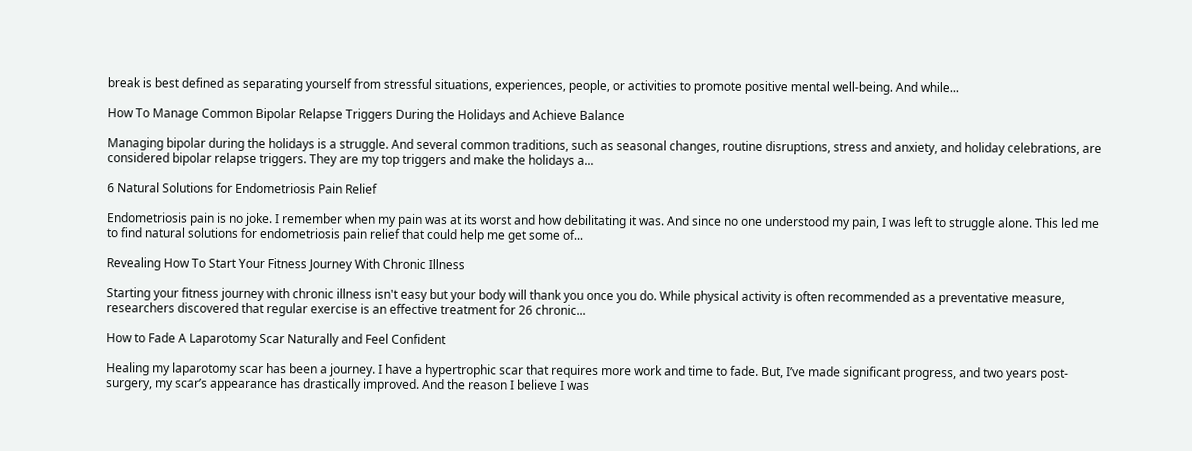break is best defined as separating yourself from stressful situations, experiences, people, or activities to promote positive mental well-being. And while...

How To Manage Common Bipolar Relapse Triggers During the Holidays and Achieve Balance

Managing bipolar during the holidays is a struggle. And several common traditions, such as seasonal changes, routine disruptions, stress and anxiety, and holiday celebrations, are considered bipolar relapse triggers. They are my top triggers and make the holidays a...

6 Natural Solutions for Endometriosis Pain Relief

Endometriosis pain is no joke. I remember when my pain was at its worst and how debilitating it was. And since no one understood my pain, I was left to struggle alone. This led me to find natural solutions for endometriosis pain relief that could help me get some of...

Revealing How To Start Your Fitness Journey With Chronic Illness

Starting your fitness journey with chronic illness isn't easy but your body will thank you once you do. While physical activity is often recommended as a preventative measure, researchers discovered that regular exercise is an effective treatment for 26 chronic...

How to Fade A Laparotomy Scar Naturally and Feel Confident

Healing my laparotomy scar has been a journey. I have a hypertrophic scar that requires more work and time to fade. But, I’ve made significant progress, and two years post-surgery, my scar’s appearance has drastically improved. And the reason I believe I was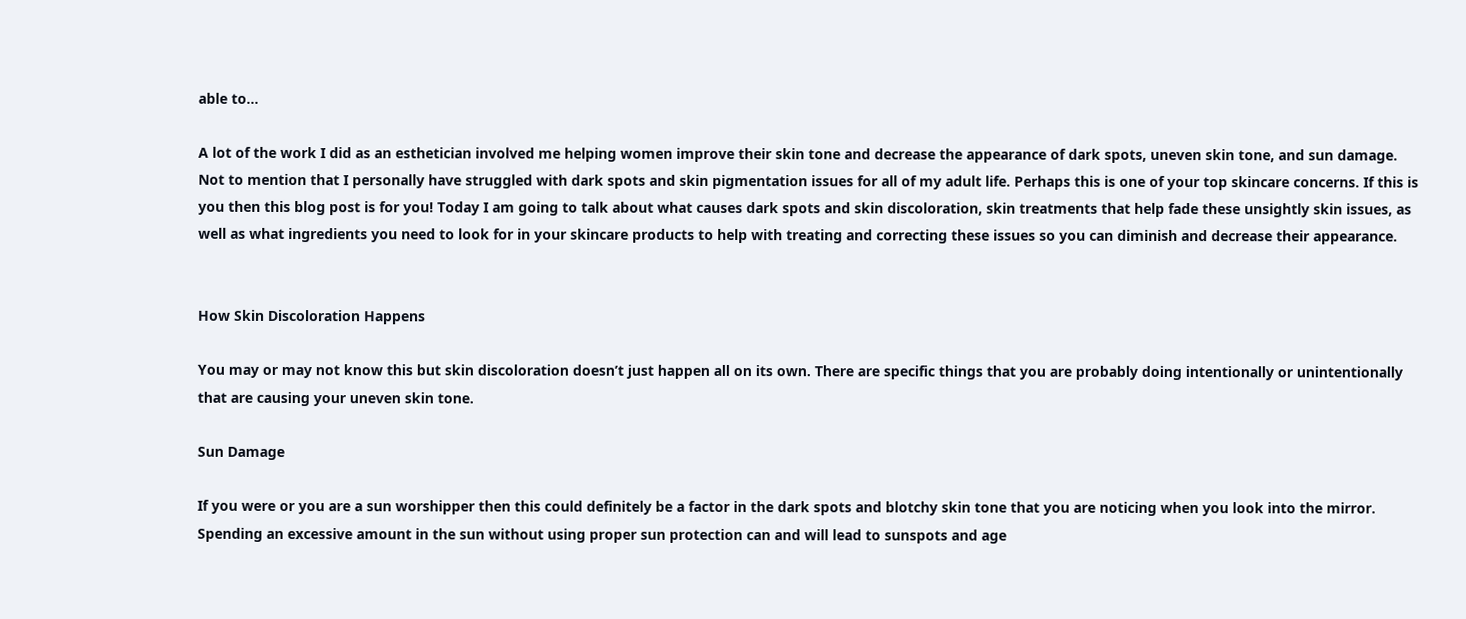able to...

A lot of the work I did as an esthetician involved me helping women improve their skin tone and decrease the appearance of dark spots, uneven skin tone, and sun damage. Not to mention that I personally have struggled with dark spots and skin pigmentation issues for all of my adult life. Perhaps this is one of your top skincare concerns. If this is you then this blog post is for you! Today I am going to talk about what causes dark spots and skin discoloration, skin treatments that help fade these unsightly skin issues, as well as what ingredients you need to look for in your skincare products to help with treating and correcting these issues so you can diminish and decrease their appearance.


How Skin Discoloration Happens

You may or may not know this but skin discoloration doesn’t just happen all on its own. There are specific things that you are probably doing intentionally or unintentionally that are causing your uneven skin tone.

Sun Damage

If you were or you are a sun worshipper then this could definitely be a factor in the dark spots and blotchy skin tone that you are noticing when you look into the mirror. Spending an excessive amount in the sun without using proper sun protection can and will lead to sunspots and age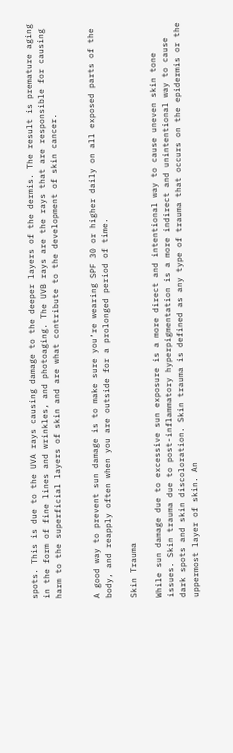spots. This is due to the UVA rays causing damage to the deeper layers of the dermis. The result is premature aging in the form of fine lines and wrinkles, and photoaging. The UVB rays are the rays that are responsible for causing harm to the superficial layers of skin and are what contribute to the development of skin cancer.


A good way to prevent sun damage is to make sure you’re wearing SPF 30 or higher daily on all exposed parts of the body, and reapply often when you are outside for a prolonged period of time.

Skin Trauma

While sun damage due to excessive sun exposure is a more direct and intentional way to cause uneven skin tone issues. Skin trauma due to post-inflammatory hyperpigmentation is a more indirect and unintentional way to cause dark spots and skin discoloration. Skin trauma is defined as any type of trauma that occurs on the epidermis or the uppermost layer of skin. An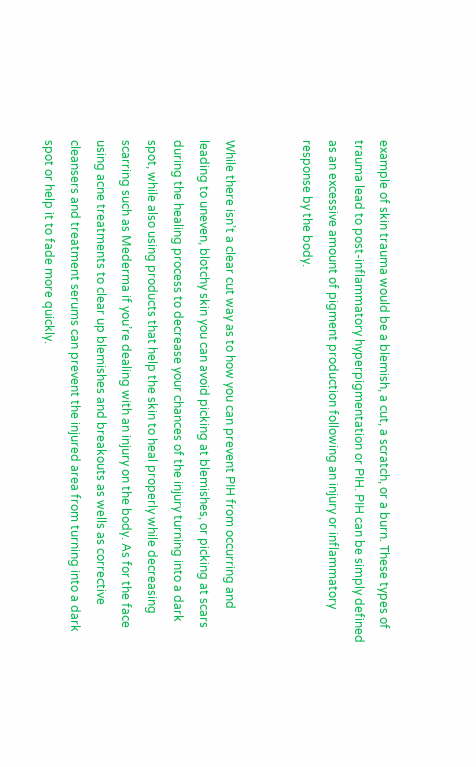example of skin trauma would be a blemish, a cut, a scratch, or a burn. These types of trauma lead to post-inflammatory hyperpigmentation or PIH. PIH can be simply defined as an excessive amount of pigment production following an injury or inflammatory response by the body.


While there isn’t a clear cut way as to how you can prevent PIH from occurring and leading to uneven, blotchy skin you can avoid picking at blemishes, or picking at scars during the healing process to decrease your chances of the injury turning into a dark spot, while also using products that help the skin to heal properly while decreasing scarring such as Mederma if you’re dealing with an injury on the body. As for the face using acne treatments to clear up blemishes and breakouts as wells as corrective cleansers and treatment serums can prevent the injured area from turning into a dark spot or help it to fade more quickly.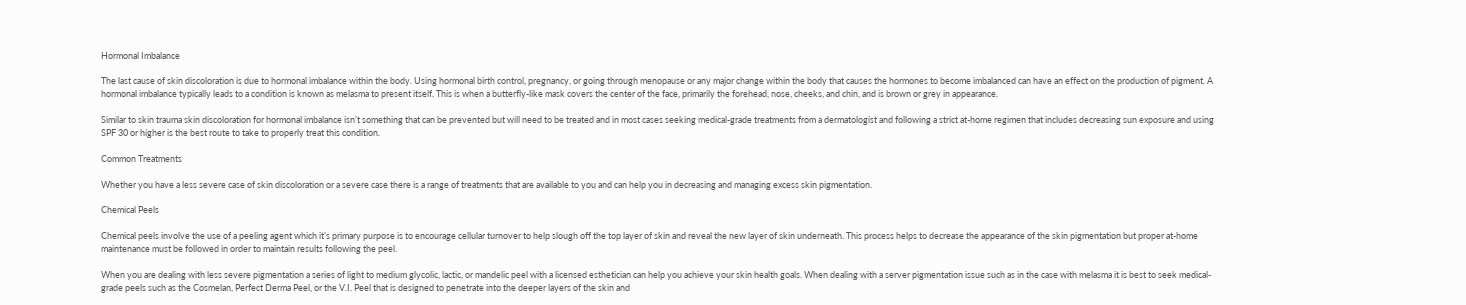Hormonal Imbalance

The last cause of skin discoloration is due to hormonal imbalance within the body. Using hormonal birth control, pregnancy, or going through menopause or any major change within the body that causes the hormones to become imbalanced can have an effect on the production of pigment. A hormonal imbalance typically leads to a condition is known as melasma to present itself. This is when a butterfly-like mask covers the center of the face, primarily the forehead, nose, cheeks, and chin, and is brown or grey in appearance.

Similar to skin trauma skin discoloration for hormonal imbalance isn’t something that can be prevented but will need to be treated and in most cases seeking medical-grade treatments from a dermatologist and following a strict at-home regimen that includes decreasing sun exposure and using SPF 30 or higher is the best route to take to properly treat this condition.

Common Treatments

Whether you have a less severe case of skin discoloration or a severe case there is a range of treatments that are available to you and can help you in decreasing and managing excess skin pigmentation.

Chemical Peels

Chemical peels involve the use of a peeling agent which it’s primary purpose is to encourage cellular turnover to help slough off the top layer of skin and reveal the new layer of skin underneath. This process helps to decrease the appearance of the skin pigmentation but proper at-home maintenance must be followed in order to maintain results following the peel.

When you are dealing with less severe pigmentation a series of light to medium glycolic, lactic, or mandelic peel with a licensed esthetician can help you achieve your skin health goals. When dealing with a server pigmentation issue such as in the case with melasma it is best to seek medical-grade peels such as the Cosmelan, Perfect Derma Peel, or the V.I. Peel that is designed to penetrate into the deeper layers of the skin and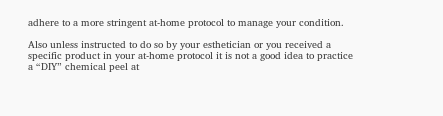adhere to a more stringent at-home protocol to manage your condition.

Also unless instructed to do so by your esthetician or you received a specific product in your at-home protocol it is not a good idea to practice a “DIY” chemical peel at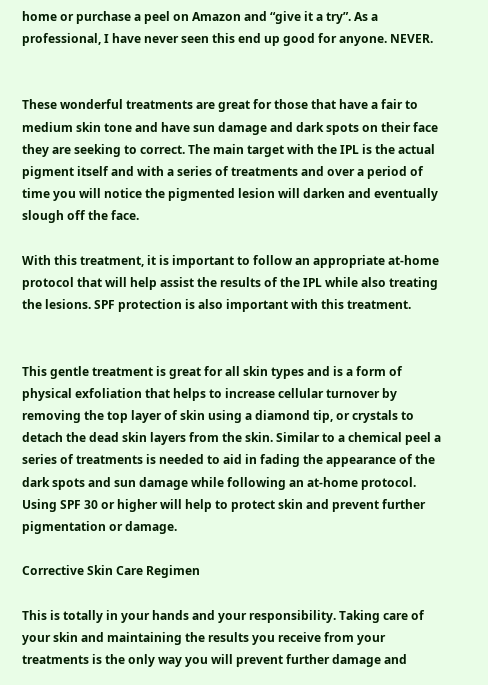home or purchase a peel on Amazon and “give it a try”. As a professional, I have never seen this end up good for anyone. NEVER.


These wonderful treatments are great for those that have a fair to medium skin tone and have sun damage and dark spots on their face they are seeking to correct. The main target with the IPL is the actual pigment itself and with a series of treatments and over a period of time you will notice the pigmented lesion will darken and eventually slough off the face.

With this treatment, it is important to follow an appropriate at-home protocol that will help assist the results of the IPL while also treating the lesions. SPF protection is also important with this treatment.


This gentle treatment is great for all skin types and is a form of physical exfoliation that helps to increase cellular turnover by removing the top layer of skin using a diamond tip, or crystals to detach the dead skin layers from the skin. Similar to a chemical peel a series of treatments is needed to aid in fading the appearance of the dark spots and sun damage while following an at-home protocol. Using SPF 30 or higher will help to protect skin and prevent further pigmentation or damage.

Corrective Skin Care Regimen

This is totally in your hands and your responsibility. Taking care of your skin and maintaining the results you receive from your treatments is the only way you will prevent further damage and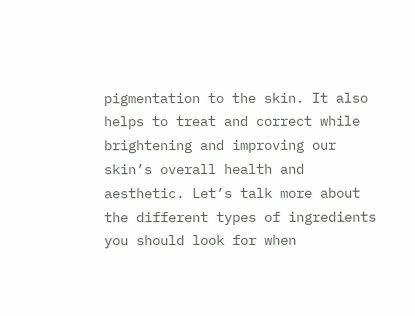pigmentation to the skin. It also helps to treat and correct while brightening and improving our skin’s overall health and aesthetic. Let’s talk more about the different types of ingredients you should look for when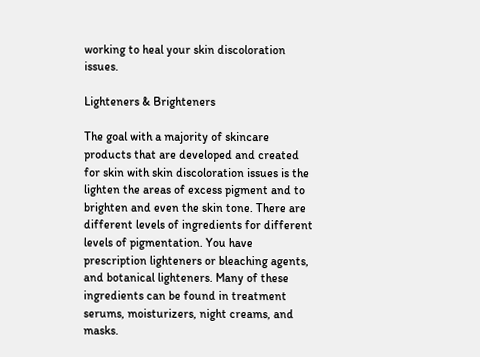working to heal your skin discoloration issues.

Lighteners & Brighteners

The goal with a majority of skincare products that are developed and created for skin with skin discoloration issues is the lighten the areas of excess pigment and to brighten and even the skin tone. There are different levels of ingredients for different levels of pigmentation. You have prescription lighteners or bleaching agents,  and botanical lighteners. Many of these ingredients can be found in treatment serums, moisturizers, night creams, and masks.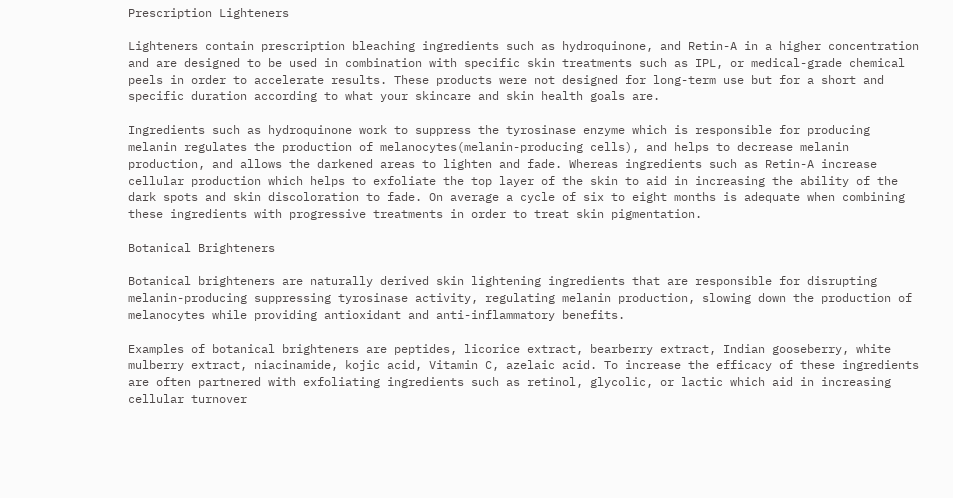Prescription Lighteners

Lighteners contain prescription bleaching ingredients such as hydroquinone, and Retin-A in a higher concentration and are designed to be used in combination with specific skin treatments such as IPL, or medical-grade chemical peels in order to accelerate results. These products were not designed for long-term use but for a short and specific duration according to what your skincare and skin health goals are.

Ingredients such as hydroquinone work to suppress the tyrosinase enzyme which is responsible for producing melanin regulates the production of melanocytes(melanin-producing cells), and helps to decrease melanin production, and allows the darkened areas to lighten and fade. Whereas ingredients such as Retin-A increase cellular production which helps to exfoliate the top layer of the skin to aid in increasing the ability of the dark spots and skin discoloration to fade. On average a cycle of six to eight months is adequate when combining these ingredients with progressive treatments in order to treat skin pigmentation.

Botanical Brighteners

Botanical brighteners are naturally derived skin lightening ingredients that are responsible for disrupting melanin-producing suppressing tyrosinase activity, regulating melanin production, slowing down the production of melanocytes while providing antioxidant and anti-inflammatory benefits.

Examples of botanical brighteners are peptides, licorice extract, bearberry extract, Indian gooseberry, white mulberry extract, niacinamide, kojic acid, Vitamin C, azelaic acid. To increase the efficacy of these ingredients are often partnered with exfoliating ingredients such as retinol, glycolic, or lactic which aid in increasing cellular turnover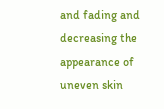and fading and decreasing the appearance of uneven skin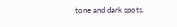tone and dark spots.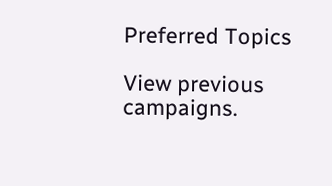Preferred Topics

View previous campaigns.